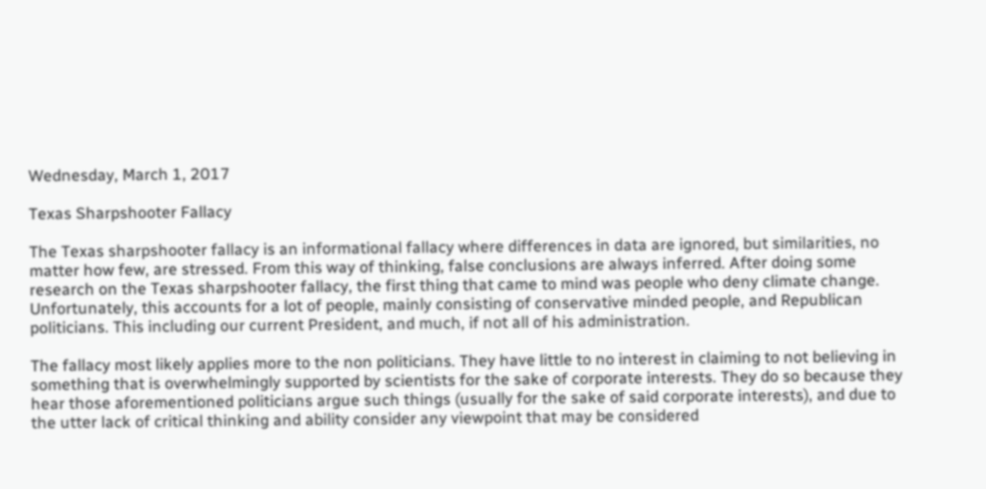Wednesday, March 1, 2017

Texas Sharpshooter Fallacy

The Texas sharpshooter fallacy is an informational fallacy where differences in data are ignored, but similarities, no matter how few, are stressed. From this way of thinking, false conclusions are always inferred. After doing some research on the Texas sharpshooter fallacy, the first thing that came to mind was people who deny climate change. Unfortunately, this accounts for a lot of people, mainly consisting of conservative minded people, and Republican politicians. This including our current President, and much, if not all of his administration.

The fallacy most likely applies more to the non politicians. They have little to no interest in claiming to not believing in something that is overwhelmingly supported by scientists for the sake of corporate interests. They do so because they hear those aforementioned politicians argue such things (usually for the sake of said corporate interests), and due to the utter lack of critical thinking and ability consider any viewpoint that may be considered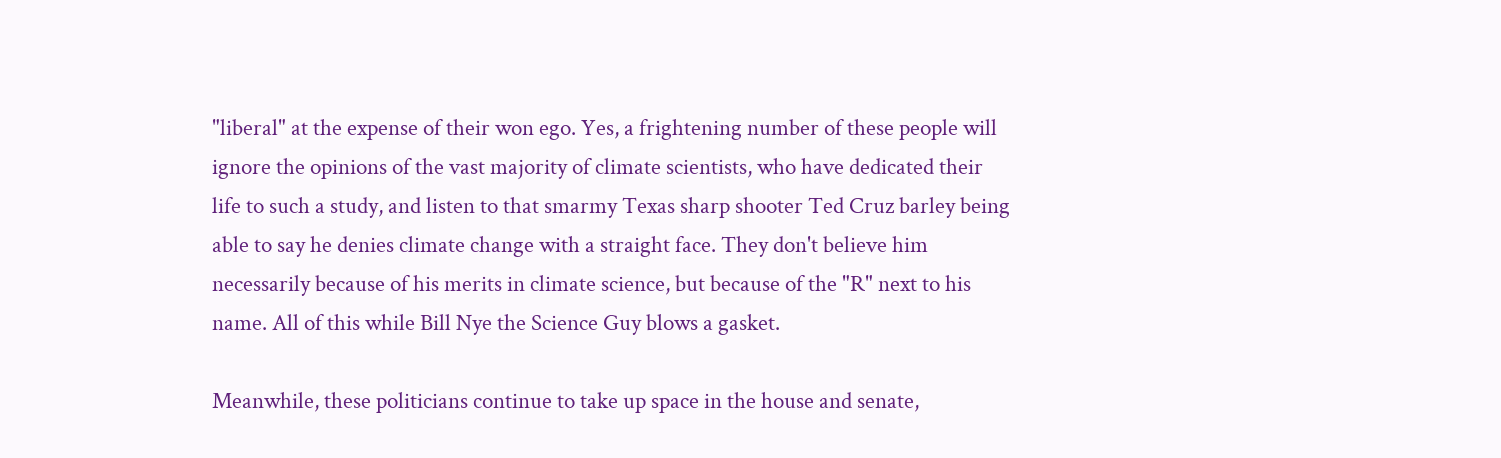"liberal" at the expense of their won ego. Yes, a frightening number of these people will ignore the opinions of the vast majority of climate scientists, who have dedicated their life to such a study, and listen to that smarmy Texas sharp shooter Ted Cruz barley being able to say he denies climate change with a straight face. They don't believe him necessarily because of his merits in climate science, but because of the "R" next to his name. All of this while Bill Nye the Science Guy blows a gasket.

Meanwhile, these politicians continue to take up space in the house and senate,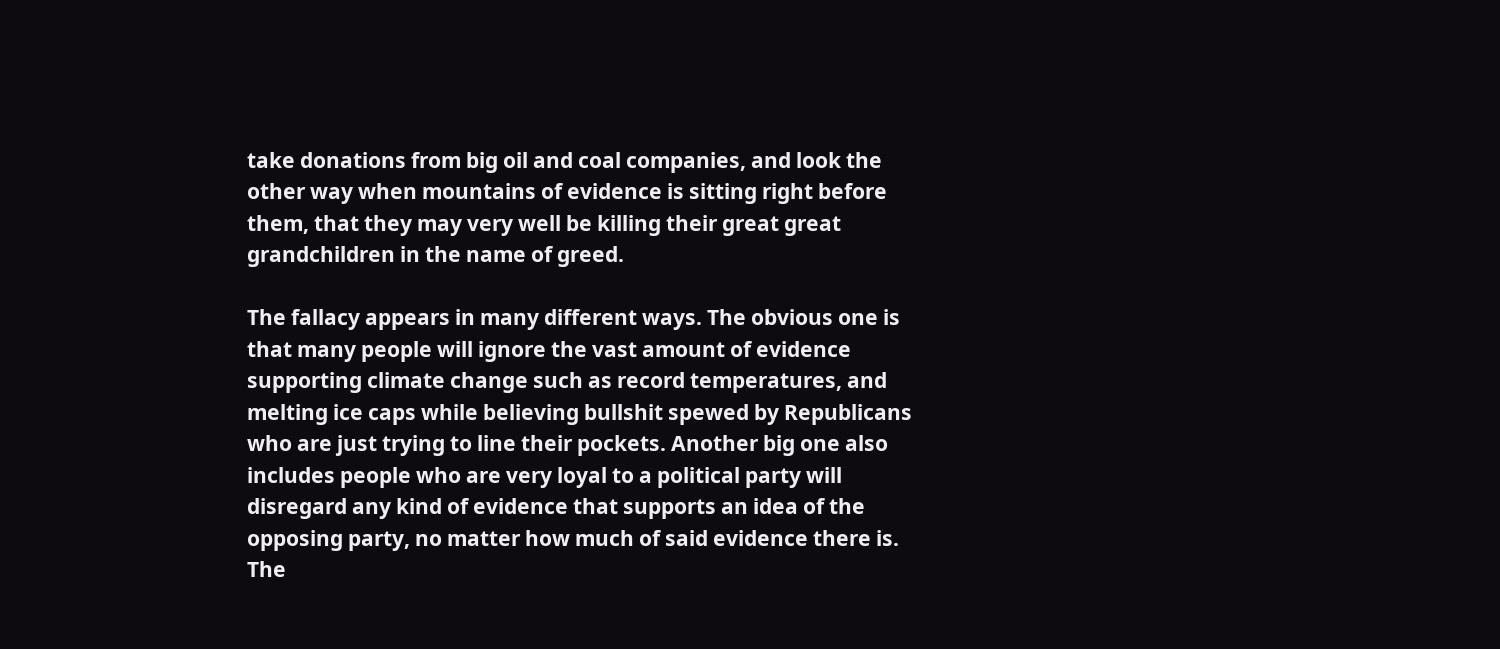take donations from big oil and coal companies, and look the other way when mountains of evidence is sitting right before them, that they may very well be killing their great great grandchildren in the name of greed.

The fallacy appears in many different ways. The obvious one is that many people will ignore the vast amount of evidence supporting climate change such as record temperatures, and melting ice caps while believing bullshit spewed by Republicans who are just trying to line their pockets. Another big one also includes people who are very loyal to a political party will disregard any kind of evidence that supports an idea of the opposing party, no matter how much of said evidence there is. The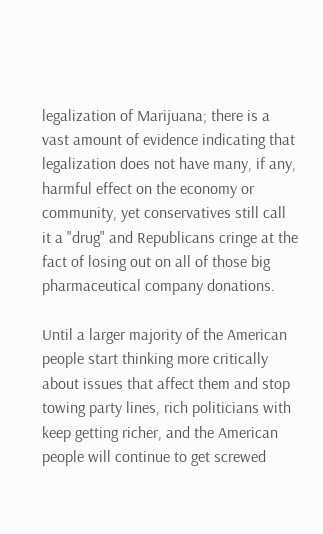legalization of Marijuana; there is a vast amount of evidence indicating that legalization does not have many, if any, harmful effect on the economy or community, yet conservatives still call it a "drug" and Republicans cringe at the fact of losing out on all of those big pharmaceutical company donations.

Until a larger majority of the American people start thinking more critically about issues that affect them and stop towing party lines, rich politicians with keep getting richer, and the American people will continue to get screwed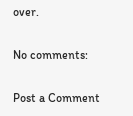over.

No comments:

Post a Comment